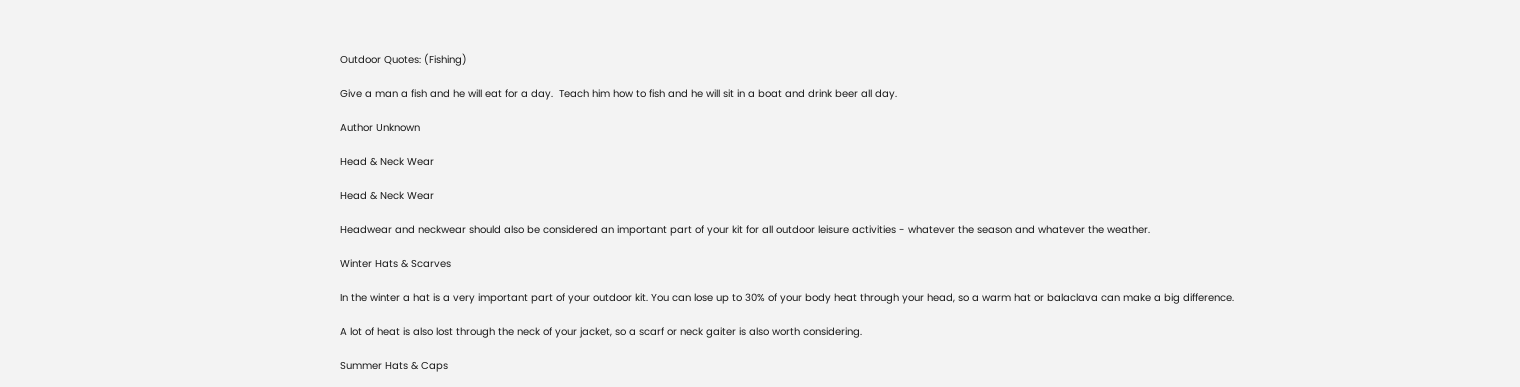Outdoor Quotes: (Fishing)

Give a man a fish and he will eat for a day.  Teach him how to fish and he will sit in a boat and drink beer all day.

Author Unknown

Head & Neck Wear

Head & Neck Wear

Headwear and neckwear should also be considered an important part of your kit for all outdoor leisure activities - whatever the season and whatever the weather.

Winter Hats & Scarves

In the winter a hat is a very important part of your outdoor kit. You can lose up to 30% of your body heat through your head, so a warm hat or balaclava can make a big difference.

A lot of heat is also lost through the neck of your jacket, so a scarf or neck gaiter is also worth considering.

Summer Hats & Caps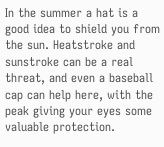In the summer a hat is a good idea to shield you from the sun. Heatstroke and sunstroke can be a real threat, and even a baseball cap can help here, with the peak giving your eyes some valuable protection.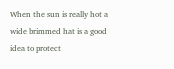When the sun is really hot a wide brimmed hat is a good idea to protect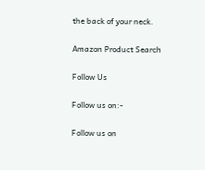the back of your neck.

Amazon Product Search

Follow Us

Follow us on:-

Follow us on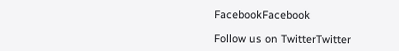FacebookFacebook

Follow us on TwitterTwitter